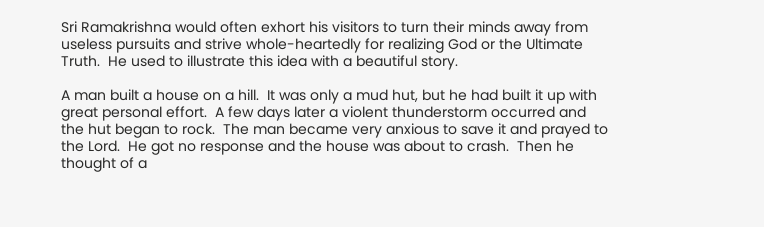Sri Ramakrishna would often exhort his visitors to turn their minds away from useless pursuits and strive whole-heartedly for realizing God or the Ultimate Truth.  He used to illustrate this idea with a beautiful story.

A man built a house on a hill.  It was only a mud hut, but he had built it up with great personal effort.  A few days later a violent thunderstorm occurred and the hut began to rock.  The man became very anxious to save it and prayed to the Lord.  He got no response and the house was about to crash.  Then he thought of a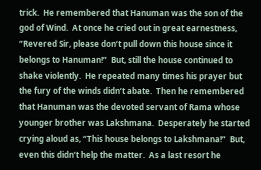trick.  He remembered that Hanuman was the son of the god of Wind.  At once he cried out in great earnestness, “Revered Sir, please don’t pull down this house since it belongs to Hanuman!”  But, still the house continued to shake violently.  He repeated many times his prayer but the fury of the winds didn’t abate.  Then he remembered that Hanuman was the devoted servant of Rama whose younger brother was Lakshmana.  Desperately he started crying aloud as, “This house belongs to Lakshmana!”  But, even this didn’t help the matter.  As a last resort he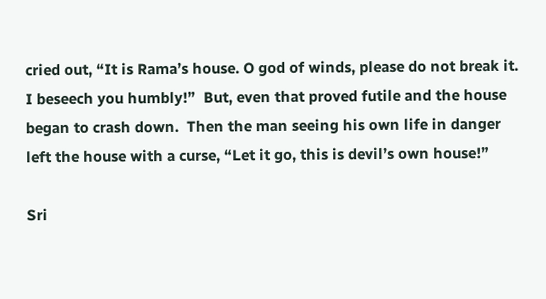cried out, “It is Rama’s house. O god of winds, please do not break it.  I beseech you humbly!”  But, even that proved futile and the house began to crash down.  Then the man seeing his own life in danger left the house with a curse, “Let it go, this is devil’s own house!”

Sri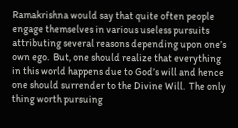Ramakrishna would say that quite often people engage themselves in various useless pursuits attributing several reasons depending upon one’s own ego.  But, one should realize that everything in this world happens due to God’s will and hence one should surrender to the Divine Will.  The only thing worth pursuing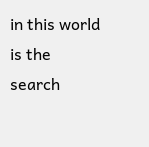in this world is the search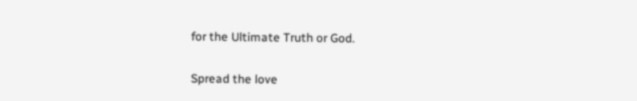for the Ultimate Truth or God.

Spread the love